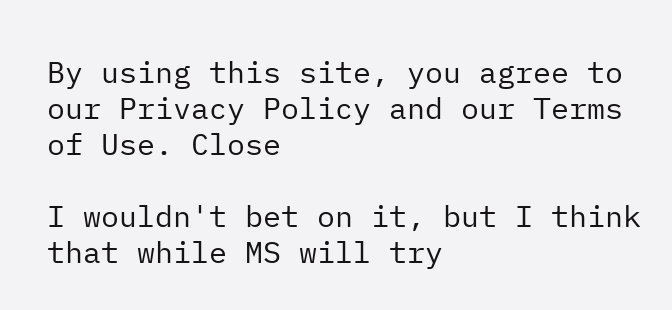By using this site, you agree to our Privacy Policy and our Terms of Use. Close

I wouldn't bet on it, but I think that while MS will try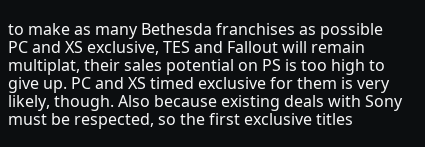to make as many Bethesda franchises as possible PC and XS exclusive, TES and Fallout will remain multiplat, their sales potential on PS is too high to give up. PC and XS timed exclusive for them is very likely, though. Also because existing deals with Sony must be respected, so the first exclusive titles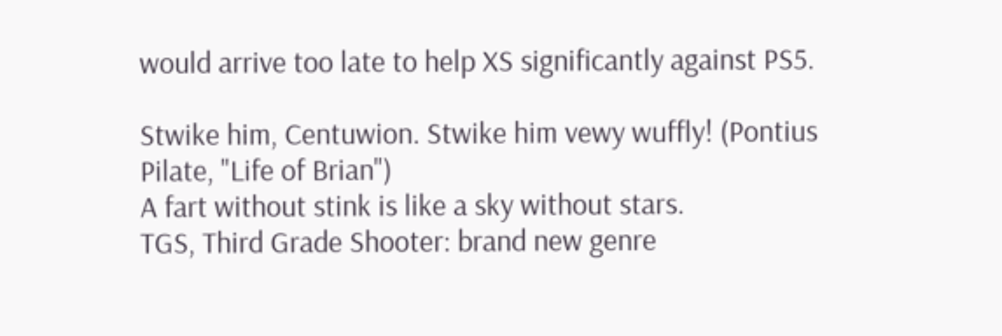would arrive too late to help XS significantly against PS5.

Stwike him, Centuwion. Stwike him vewy wuffly! (Pontius Pilate, "Life of Brian")
A fart without stink is like a sky without stars.
TGS, Third Grade Shooter: brand new genre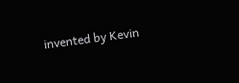invented by Kevin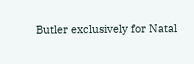Butler exclusively for Natal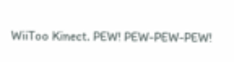WiiToo Kinect. PEW! PEW-PEW-PEW!